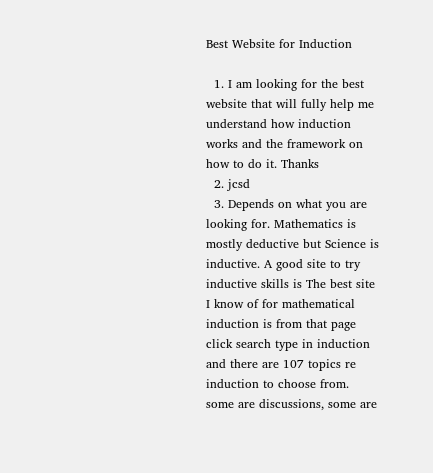Best Website for Induction

  1. I am looking for the best website that will fully help me understand how induction works and the framework on how to do it. Thanks
  2. jcsd
  3. Depends on what you are looking for. Mathematics is mostly deductive but Science is inductive. A good site to try inductive skills is The best site I know of for mathematical induction is from that page click search type in induction and there are 107 topics re induction to choose from. some are discussions, some are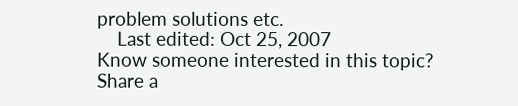problem solutions etc.
    Last edited: Oct 25, 2007
Know someone interested in this topic? Share a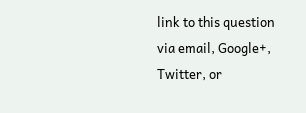link to this question via email, Google+, Twitter, or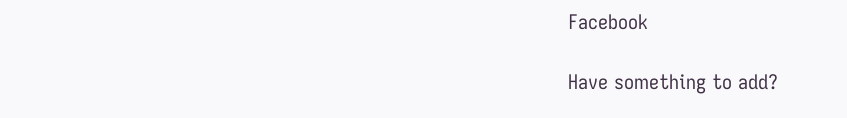Facebook

Have something to add?